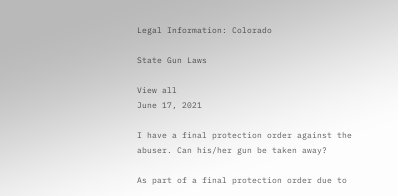Legal Information: Colorado

State Gun Laws

View all
June 17, 2021

I have a final protection order against the abuser. Can his/her gun be taken away?

As part of a final protection order due to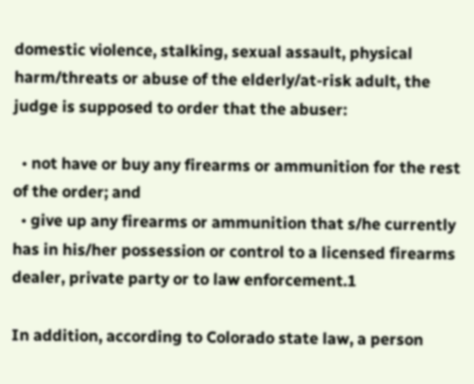domestic violence, stalking, sexual assault, physical harm/threats or abuse of the elderly/at-risk adult, the judge is supposed to order that the abuser:

  • not have or buy any firearms or ammunition for the rest of the order; and
  • give up any firearms or ammunition that s/he currently has in his/her possession or control to a licensed firearms dealer, private party or to law enforcement.1

In addition, according to Colorado state law, a person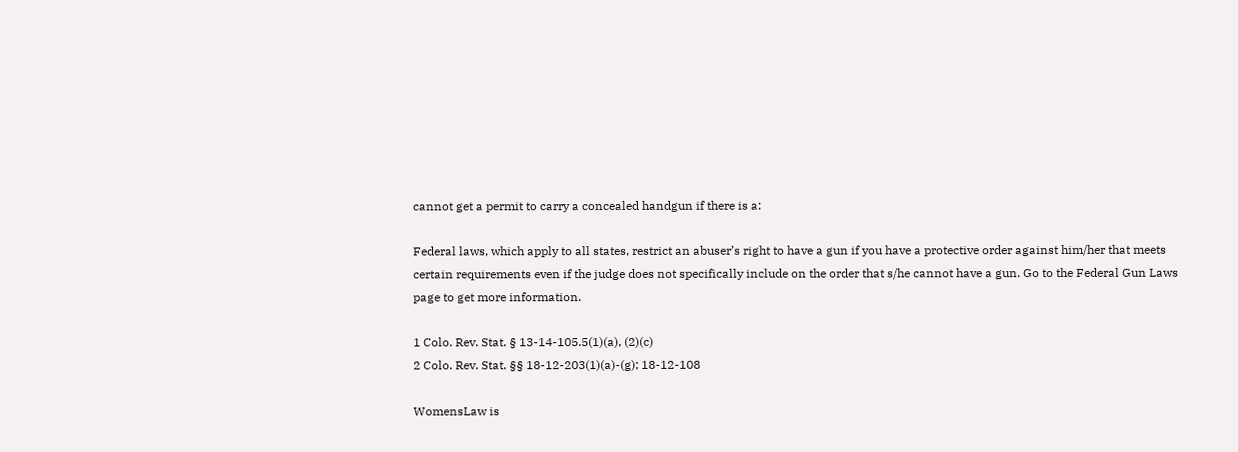cannot get a permit to carry a concealed handgun if there is a:

Federal laws, which apply to all states, restrict an abuser’s right to have a gun if you have a protective order against him/her that meets certain requirements even if the judge does not specifically include on the order that s/he cannot have a gun. Go to the Federal Gun Laws page to get more information.

1 Colo. Rev. Stat. § 13-14-105.5(1)(a), (2)(c)
2 Colo. Rev. Stat. §§ 18-12-203(1)(a)-(g); 18-12-108

WomensLaw is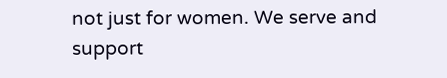not just for women. We serve and support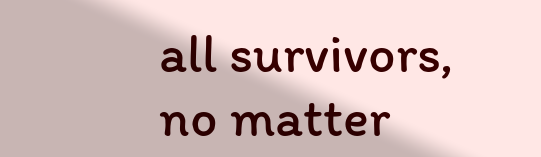all survivors, no matter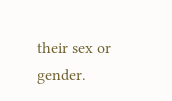their sex or gender.